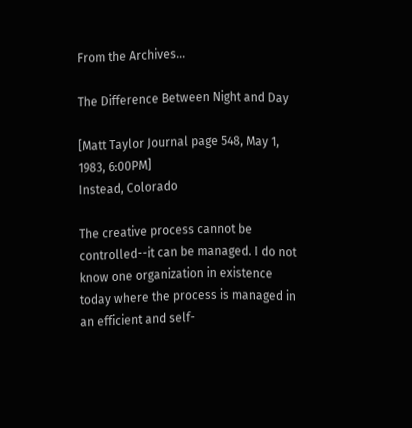From the Archives...

The Difference Between Night and Day

[Matt Taylor Journal page 548, May 1, 1983, 6:00PM]
Instead, Colorado

The creative process cannot be controlled--it can be managed. I do not know one organization in existence today where the process is managed in an efficient and self-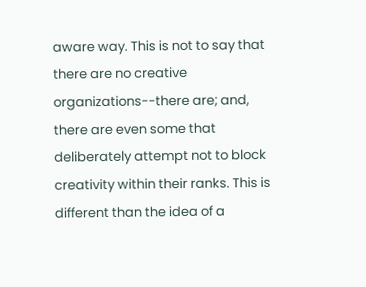aware way. This is not to say that there are no creative organizations--there are; and, there are even some that deliberately attempt not to block creativity within their ranks. This is different than the idea of a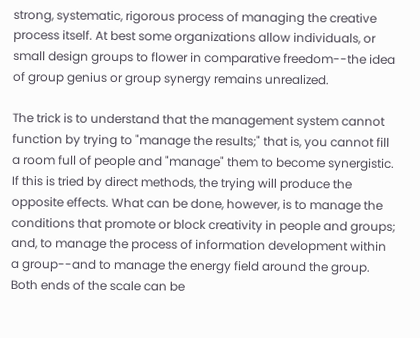strong, systematic, rigorous process of managing the creative process itself. At best some organizations allow individuals, or small design groups to flower in comparative freedom--the idea of group genius or group synergy remains unrealized.

The trick is to understand that the management system cannot function by trying to "manage the results;" that is, you cannot fill a room full of people and "manage" them to become synergistic. If this is tried by direct methods, the trying will produce the opposite effects. What can be done, however, is to manage the conditions that promote or block creativity in people and groups; and, to manage the process of information development within a group--and to manage the energy field around the group. Both ends of the scale can be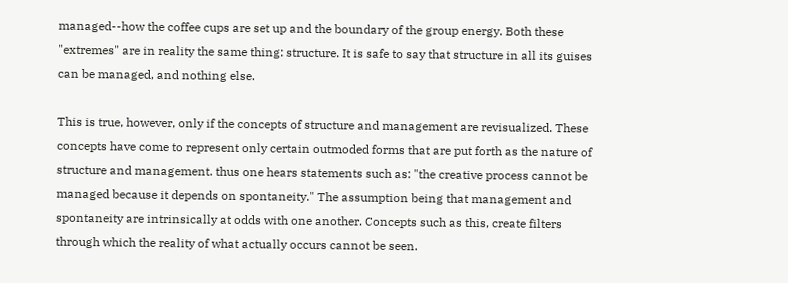managed--how the coffee cups are set up and the boundary of the group energy. Both these "extremes" are in reality the same thing: structure. It is safe to say that structure in all its guises can be managed, and nothing else.

This is true, however, only if the concepts of structure and management are revisualized. These concepts have come to represent only certain outmoded forms that are put forth as the nature of structure and management. thus one hears statements such as: "the creative process cannot be managed because it depends on spontaneity." The assumption being that management and spontaneity are intrinsically at odds with one another. Concepts such as this, create filters through which the reality of what actually occurs cannot be seen.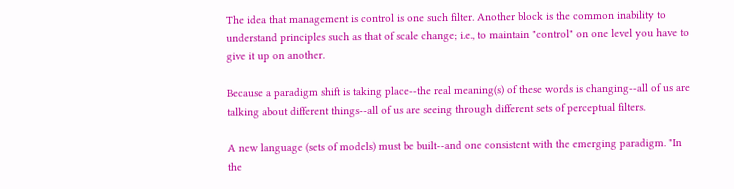The idea that management is control is one such filter. Another block is the common inability to understand principles such as that of scale change; i.e., to maintain "control" on one level you have to give it up on another.

Because a paradigm shift is taking place--the real meaning(s) of these words is changing--all of us are talking about different things--all of us are seeing through different sets of perceptual filters.

A new language (sets of models) must be built--and one consistent with the emerging paradigm. "In the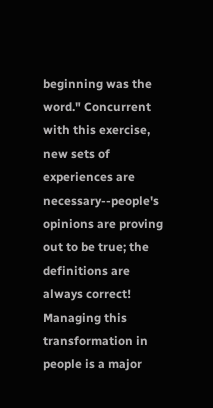beginning was the word." Concurrent with this exercise, new sets of experiences are necessary--people's opinions are proving out to be true; the definitions are always correct! Managing this transformation in people is a major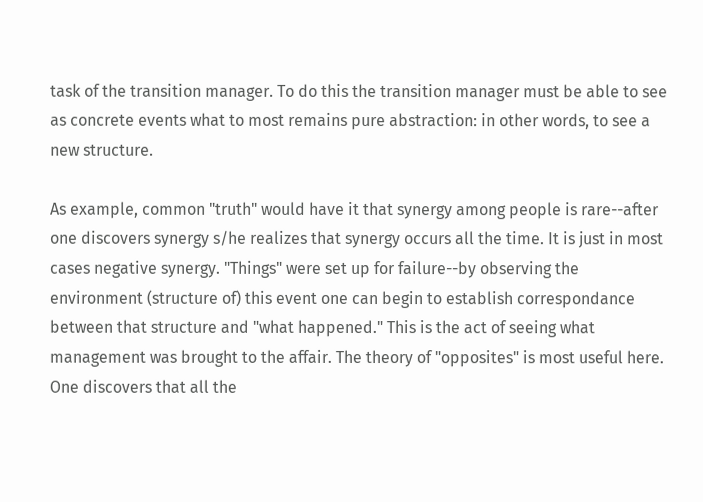task of the transition manager. To do this the transition manager must be able to see as concrete events what to most remains pure abstraction: in other words, to see a new structure.

As example, common "truth" would have it that synergy among people is rare--after one discovers synergy s/he realizes that synergy occurs all the time. It is just in most cases negative synergy. "Things" were set up for failure--by observing the environment (structure of) this event one can begin to establish correspondance between that structure and "what happened." This is the act of seeing what management was brought to the affair. The theory of "opposites" is most useful here. One discovers that all the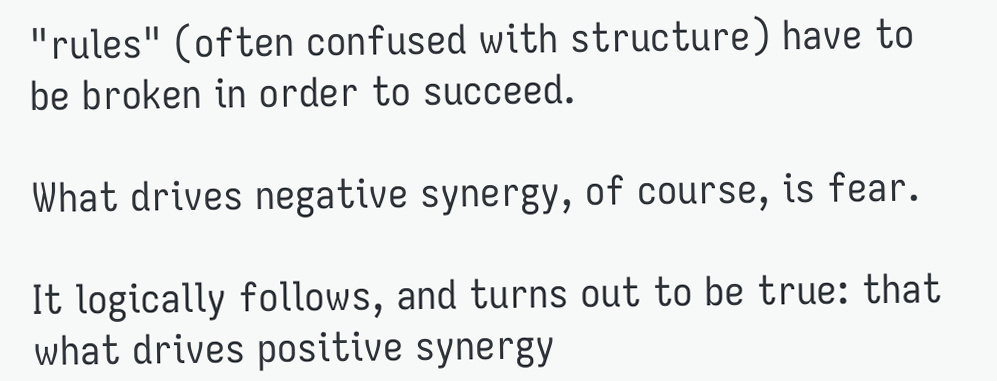"rules" (often confused with structure) have to be broken in order to succeed.

What drives negative synergy, of course, is fear.

It logically follows, and turns out to be true: that what drives positive synergy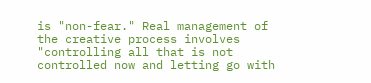is "non-fear." Real management of the creative process involves "controlling all that is not controlled now and letting go with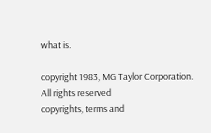what is.

copyright 1983, MG Taylor Corporation. All rights reserved
copyrights, terms and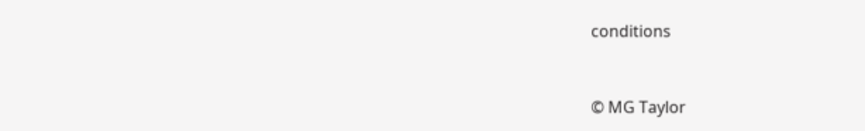conditions


© MG Taylor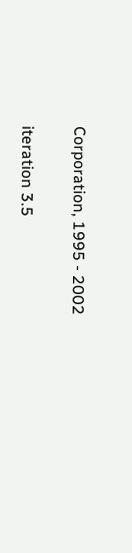Corporation, 1995 - 2002

iteration 3.5